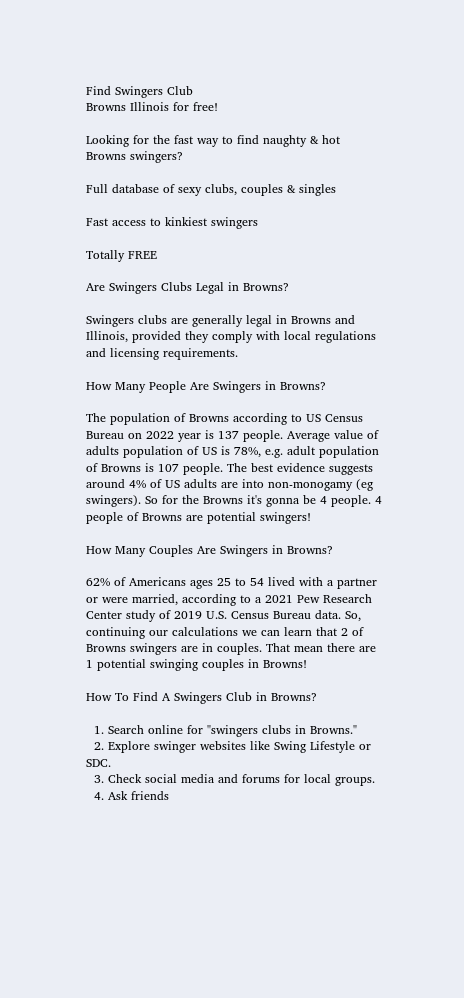Find Swingers Club
Browns Illinois for free!

Looking for the fast way to find naughty & hot Browns swingers?

Full database of sexy clubs, couples & singles

Fast access to kinkiest swingers

Totally FREE

Are Swingers Clubs Legal in Browns?

Swingers clubs are generally legal in Browns and Illinois, provided they comply with local regulations and licensing requirements.

How Many People Are Swingers in Browns?

The population of Browns according to US Census Bureau on 2022 year is 137 people. Average value of adults population of US is 78%, e.g. adult population of Browns is 107 people. The best evidence suggests around 4% of US adults are into non-monogamy (eg swingers). So for the Browns it's gonna be 4 people. 4 people of Browns are potential swingers!

How Many Couples Are Swingers in Browns?

62% of Americans ages 25 to 54 lived with a partner or were married, according to a 2021 Pew Research Center study of 2019 U.S. Census Bureau data. So, continuing our calculations we can learn that 2 of Browns swingers are in couples. That mean there are 1 potential swinging couples in Browns!

How To Find A Swingers Club in Browns?

  1. Search online for "swingers clubs in Browns."
  2. Explore swinger websites like Swing Lifestyle or SDC.
  3. Check social media and forums for local groups.
  4. Ask friends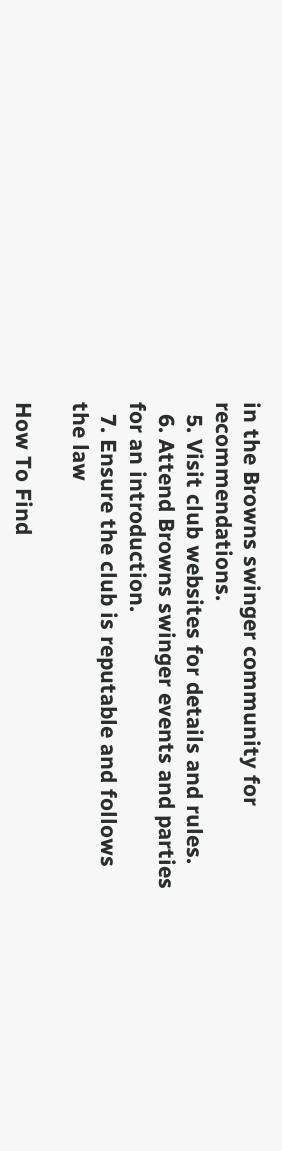in the Browns swinger community for recommendations.
  5. Visit club websites for details and rules.
  6. Attend Browns swinger events and parties for an introduction.
  7. Ensure the club is reputable and follows the law

How To Find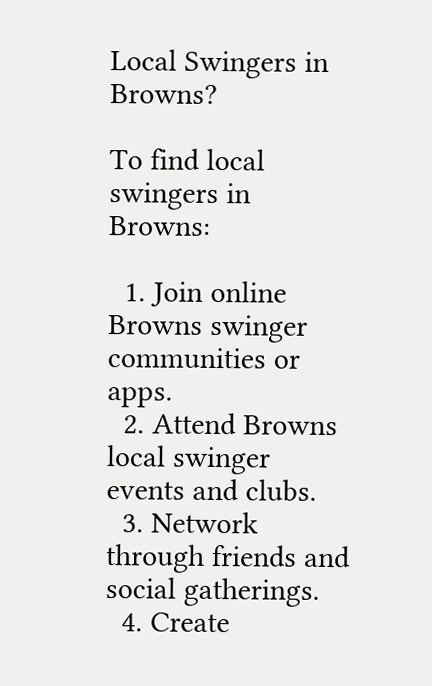Local Swingers in Browns?

To find local swingers in Browns:

  1. Join online Browns swinger communities or apps.
  2. Attend Browns local swinger events and clubs.
  3. Network through friends and social gatherings.
  4. Create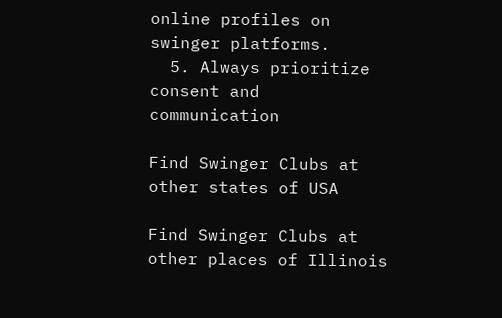online profiles on swinger platforms.
  5. Always prioritize consent and communication

Find Swinger Clubs at other states of USA

Find Swinger Clubs at other places of Illinois